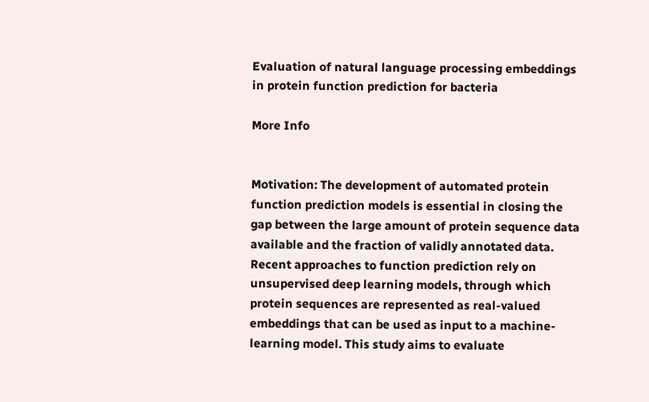Evaluation of natural language processing embeddings in protein function prediction for bacteria

More Info


Motivation: The development of automated protein function prediction models is essential in closing the gap between the large amount of protein sequence data available and the fraction of validly annotated data. Recent approaches to function prediction rely on unsupervised deep learning models, through which protein sequences are represented as real-valued embeddings that can be used as input to a machine-learning model. This study aims to evaluate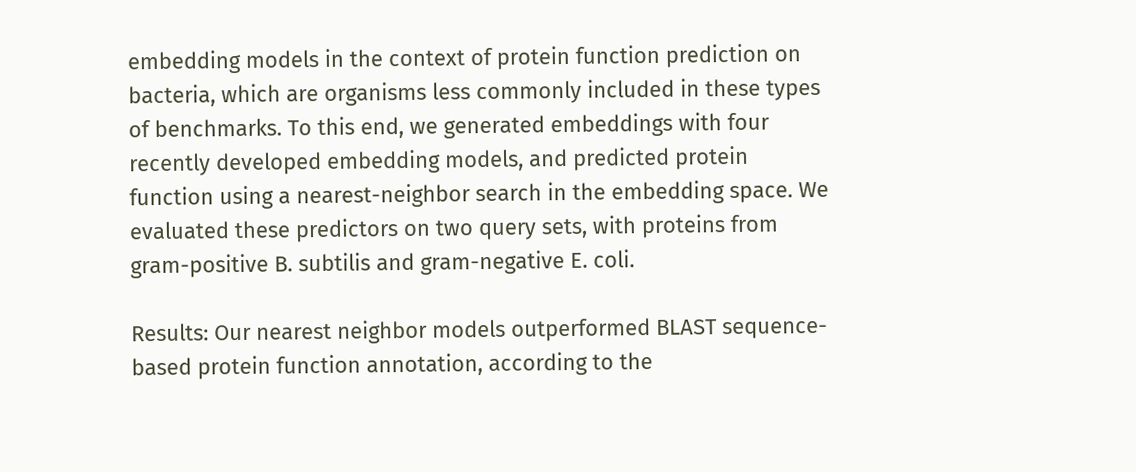embedding models in the context of protein function prediction on bacteria, which are organisms less commonly included in these types of benchmarks. To this end, we generated embeddings with four recently developed embedding models, and predicted protein function using a nearest-neighbor search in the embedding space. We evaluated these predictors on two query sets, with proteins from gram-positive B. subtilis and gram-negative E. coli.

Results: Our nearest neighbor models outperformed BLAST sequence-based protein function annotation, according to the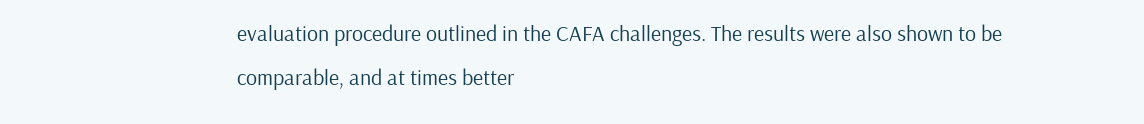evaluation procedure outlined in the CAFA challenges. The results were also shown to be comparable, and at times better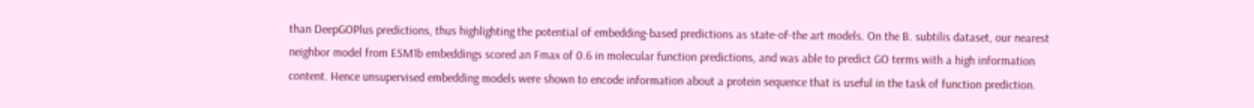than DeepGOPlus predictions, thus highlighting the potential of embedding-based predictions as state-of-the art models. On the B. subtilis dataset, our nearest neighbor model from ESM1b embeddings scored an Fmax of 0.6 in molecular function predictions, and was able to predict GO terms with a high information content. Hence unsupervised embedding models were shown to encode information about a protein sequence that is useful in the task of function prediction.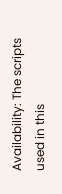Availability: The scripts used in this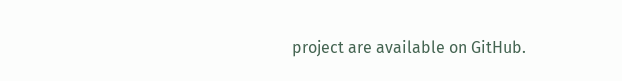project are available on GitHub.